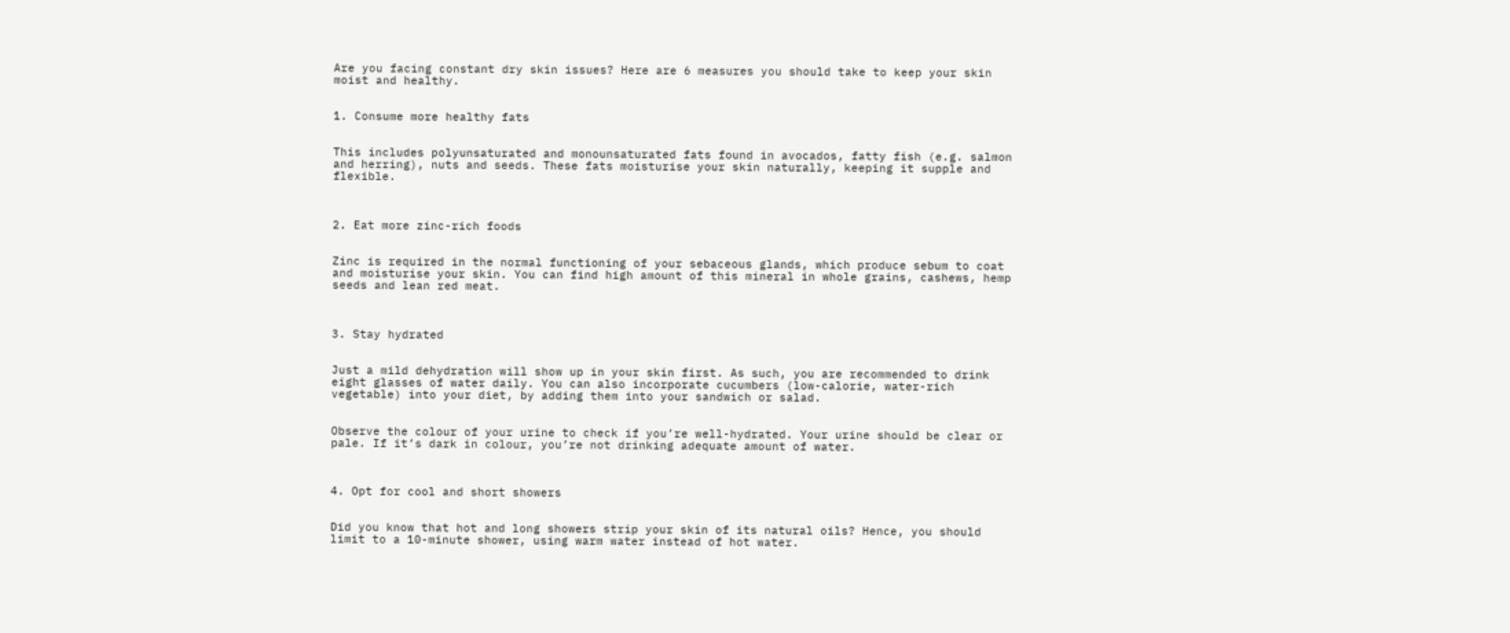Are you facing constant dry skin issues? Here are 6 measures you should take to keep your skin moist and healthy.


1. Consume more healthy fats


This includes polyunsaturated and monounsaturated fats found in avocados, fatty fish (e.g. salmon and herring), nuts and seeds. These fats moisturise your skin naturally, keeping it supple and flexible.



2. Eat more zinc-rich foods


Zinc is required in the normal functioning of your sebaceous glands, which produce sebum to coat and moisturise your skin. You can find high amount of this mineral in whole grains, cashews, hemp seeds and lean red meat.



3. Stay hydrated


Just a mild dehydration will show up in your skin first. As such, you are recommended to drink eight glasses of water daily. You can also incorporate cucumbers (low-calorie, water-rich vegetable) into your diet, by adding them into your sandwich or salad.


Observe the colour of your urine to check if you’re well-hydrated. Your urine should be clear or pale. If it’s dark in colour, you’re not drinking adequate amount of water.



4. Opt for cool and short showers


Did you know that hot and long showers strip your skin of its natural oils? Hence, you should limit to a 10-minute shower, using warm water instead of hot water.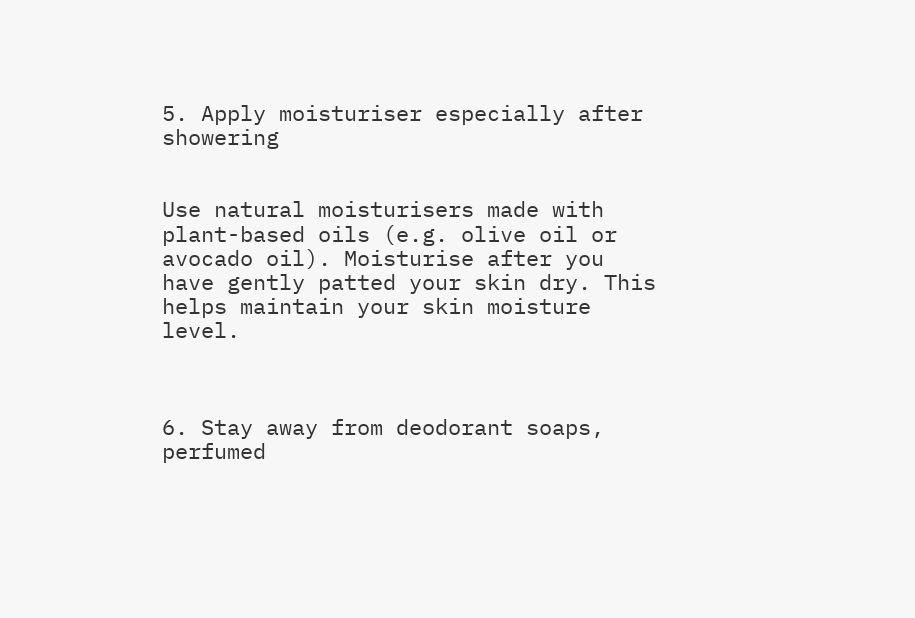5. Apply moisturiser especially after showering


Use natural moisturisers made with plant-based oils (e.g. olive oil or avocado oil). Moisturise after you have gently patted your skin dry. This helps maintain your skin moisture level.



6. Stay away from deodorant soaps, perfumed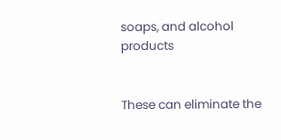soaps, and alcohol products


These can eliminate the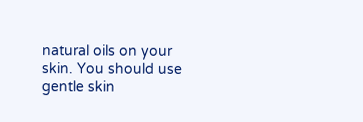natural oils on your skin. You should use gentle skin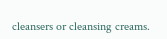cleansers or cleansing creams.